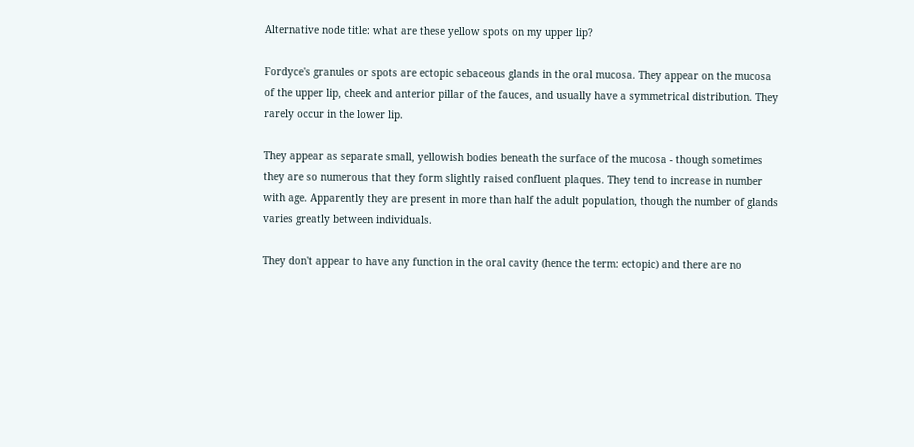Alternative node title: what are these yellow spots on my upper lip?

Fordyce's granules or spots are ectopic sebaceous glands in the oral mucosa. They appear on the mucosa of the upper lip, cheek and anterior pillar of the fauces, and usually have a symmetrical distribution. They rarely occur in the lower lip.

They appear as separate small, yellowish bodies beneath the surface of the mucosa - though sometimes they are so numerous that they form slightly raised confluent plaques. They tend to increase in number with age. Apparently they are present in more than half the adult population, though the number of glands varies greatly between individuals.

They don't appear to have any function in the oral cavity (hence the term: ectopic) and there are no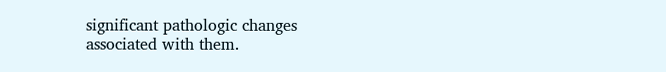significant pathologic changes associated with them.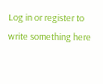Log in or register to write something here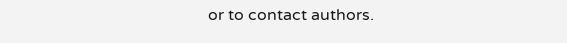or to contact authors.